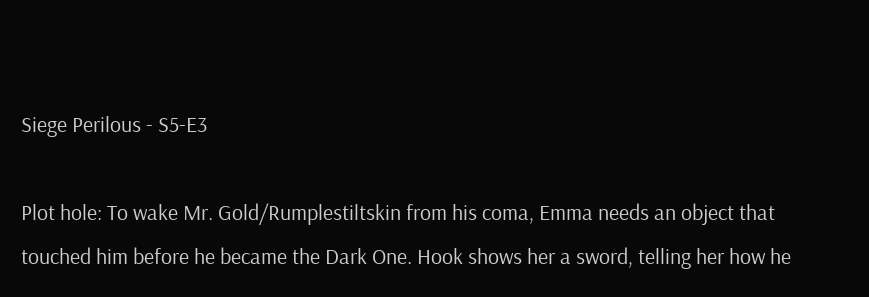Siege Perilous - S5-E3

Plot hole: To wake Mr. Gold/Rumplestiltskin from his coma, Emma needs an object that touched him before he became the Dark One. Hook shows her a sword, telling her how he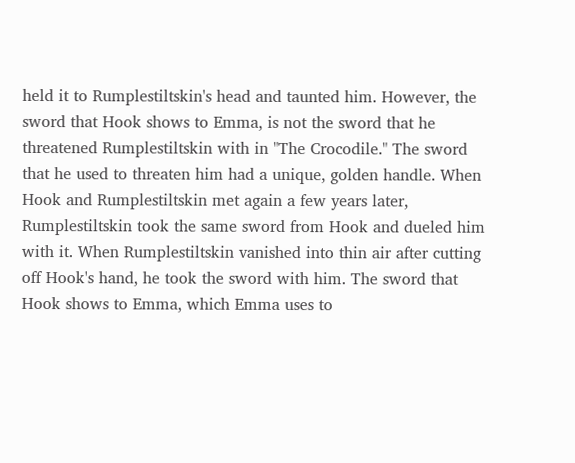held it to Rumplestiltskin's head and taunted him. However, the sword that Hook shows to Emma, is not the sword that he threatened Rumplestiltskin with in "The Crocodile." The sword that he used to threaten him had a unique, golden handle. When Hook and Rumplestiltskin met again a few years later, Rumplestiltskin took the same sword from Hook and dueled him with it. When Rumplestiltskin vanished into thin air after cutting off Hook's hand, he took the sword with him. The sword that Hook shows to Emma, which Emma uses to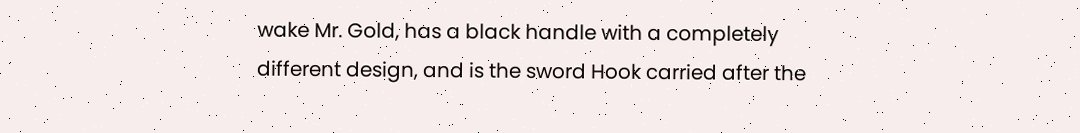wake Mr. Gold, has a black handle with a completely different design, and is the sword Hook carried after the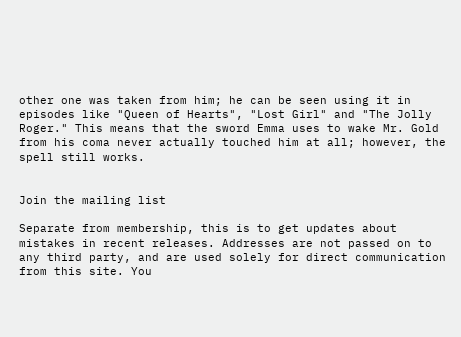other one was taken from him; he can be seen using it in episodes like "Queen of Hearts", "Lost Girl" and "The Jolly Roger." This means that the sword Emma uses to wake Mr. Gold from his coma never actually touched him at all; however, the spell still works.


Join the mailing list

Separate from membership, this is to get updates about mistakes in recent releases. Addresses are not passed on to any third party, and are used solely for direct communication from this site. You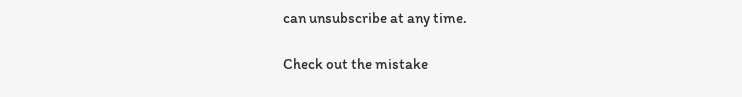can unsubscribe at any time.

Check out the mistake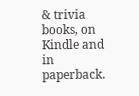& trivia books, on Kindle and in paperback.